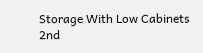Storage With Low Cabinets 2nd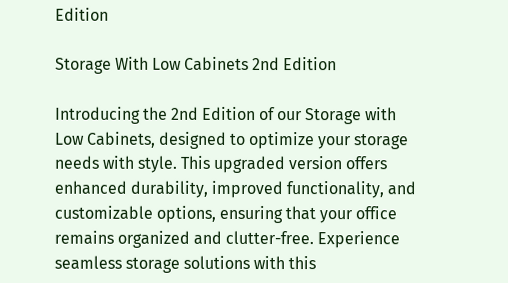Edition

Storage With Low Cabinets 2nd Edition

Introducing the 2nd Edition of our Storage with Low Cabinets, designed to optimize your storage needs with style. This upgraded version offers enhanced durability, improved functionality, and customizable options, ensuring that your office remains organized and clutter-free. Experience seamless storage solutions with this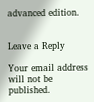advanced edition.


Leave a Reply

Your email address will not be published.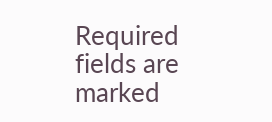Required fields are marked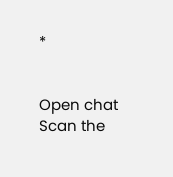*


Open chat
Scan the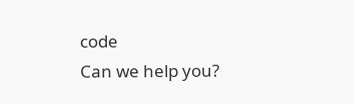code
Can we help you?